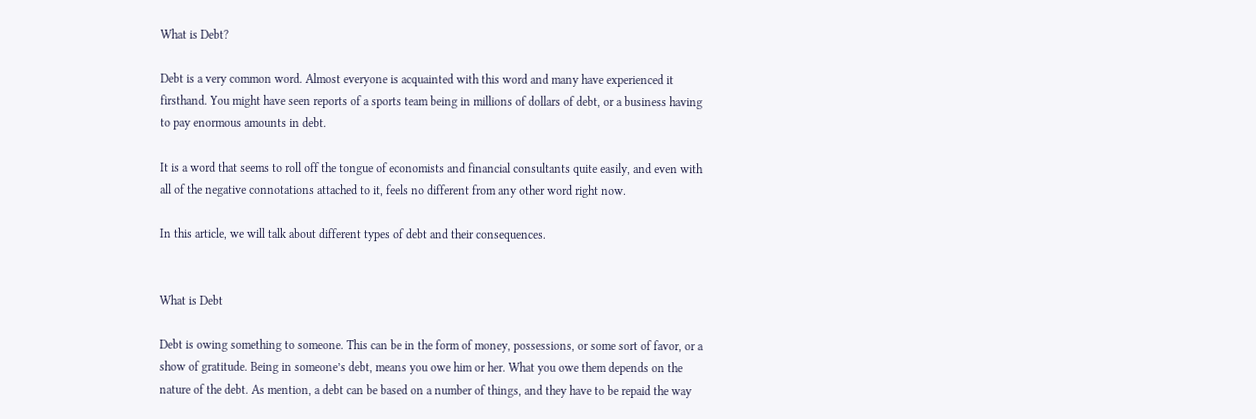What is Debt?

Debt is a very common word. Almost everyone is acquainted with this word and many have experienced it firsthand. You might have seen reports of a sports team being in millions of dollars of debt, or a business having to pay enormous amounts in debt.

It is a word that seems to roll off the tongue of economists and financial consultants quite easily, and even with all of the negative connotations attached to it, feels no different from any other word right now.

In this article, we will talk about different types of debt and their consequences.


What is Debt

Debt is owing something to someone. This can be in the form of money, possessions, or some sort of favor, or a show of gratitude. Being in someone’s debt, means you owe him or her. What you owe them depends on the nature of the debt. As mention, a debt can be based on a number of things, and they have to be repaid the way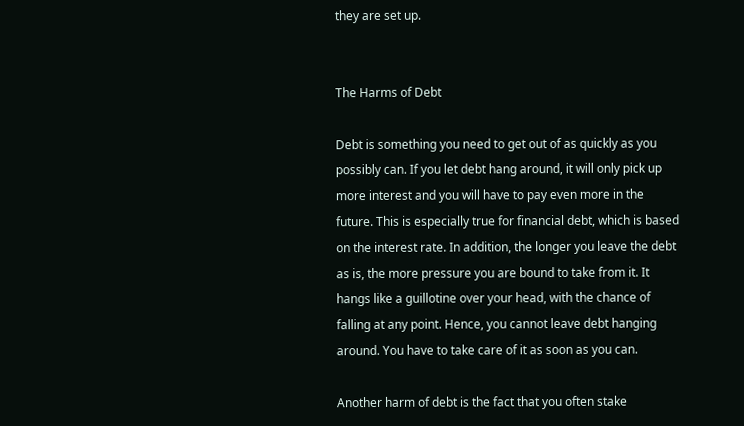they are set up.


The Harms of Debt

Debt is something you need to get out of as quickly as you possibly can. If you let debt hang around, it will only pick up more interest and you will have to pay even more in the future. This is especially true for financial debt, which is based on the interest rate. In addition, the longer you leave the debt as is, the more pressure you are bound to take from it. It hangs like a guillotine over your head, with the chance of falling at any point. Hence, you cannot leave debt hanging around. You have to take care of it as soon as you can.

Another harm of debt is the fact that you often stake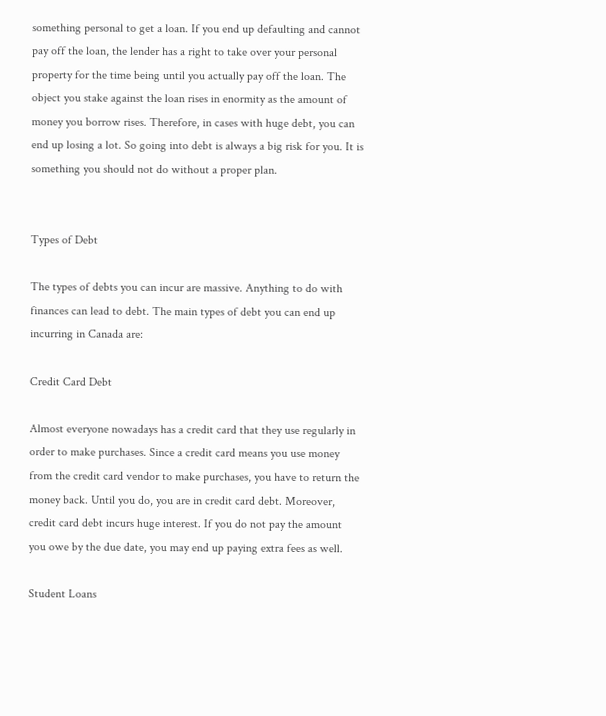something personal to get a loan. If you end up defaulting and cannot pay off the loan, the lender has a right to take over your personal property for the time being until you actually pay off the loan. The object you stake against the loan rises in enormity as the amount of money you borrow rises. Therefore, in cases with huge debt, you can end up losing a lot. So going into debt is always a big risk for you. It is something you should not do without a proper plan.


Types of Debt

The types of debts you can incur are massive. Anything to do with finances can lead to debt. The main types of debt you can end up incurring in Canada are:

Credit Card Debt

Almost everyone nowadays has a credit card that they use regularly in order to make purchases. Since a credit card means you use money from the credit card vendor to make purchases, you have to return the money back. Until you do, you are in credit card debt. Moreover, credit card debt incurs huge interest. If you do not pay the amount you owe by the due date, you may end up paying extra fees as well.

Student Loans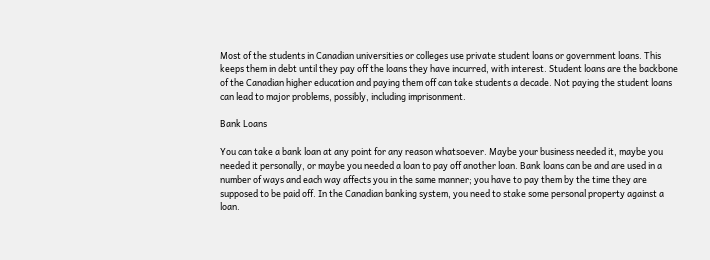Most of the students in Canadian universities or colleges use private student loans or government loans. This keeps them in debt until they pay off the loans they have incurred, with interest. Student loans are the backbone of the Canadian higher education and paying them off can take students a decade. Not paying the student loans can lead to major problems, possibly, including imprisonment.

Bank Loans

You can take a bank loan at any point for any reason whatsoever. Maybe your business needed it, maybe you needed it personally, or maybe you needed a loan to pay off another loan. Bank loans can be and are used in a number of ways and each way affects you in the same manner; you have to pay them by the time they are supposed to be paid off. In the Canadian banking system, you need to stake some personal property against a loan.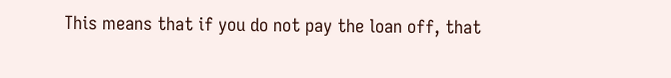This means that if you do not pay the loan off, that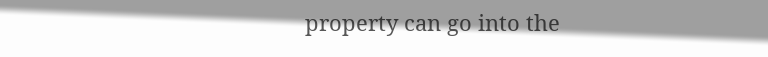property can go into the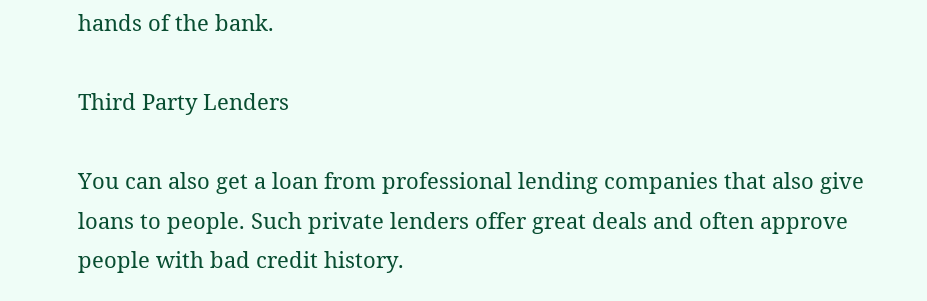hands of the bank.

Third Party Lenders

You can also get a loan from professional lending companies that also give loans to people. Such private lenders offer great deals and often approve people with bad credit history.